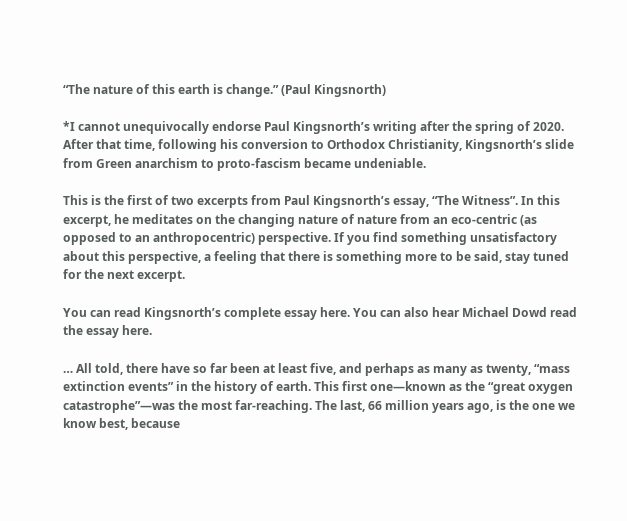“The nature of this earth is change.” (Paul Kingsnorth)

*I cannot unequivocally endorse Paul Kingsnorth’s writing after the spring of 2020. After that time, following his conversion to Orthodox Christianity, Kingsnorth’s slide from Green anarchism to proto-fascism became undeniable.

This is the first of two excerpts from Paul Kingsnorth’s essay, “The Witness”. In this excerpt, he meditates on the changing nature of nature from an eco-centric (as opposed to an anthropocentric) perspective. If you find something unsatisfactory about this perspective, a feeling that there is something more to be said, stay tuned for the next excerpt.

You can read Kingsnorth’s complete essay here. You can also hear Michael Dowd read the essay here.

… All told, there have so far been at least five, and perhaps as many as twenty, “mass extinction events” in the history of earth. This first one—known as the “great oxygen catastrophe”—was the most far-reaching. The last, 66 million years ago, is the one we know best, because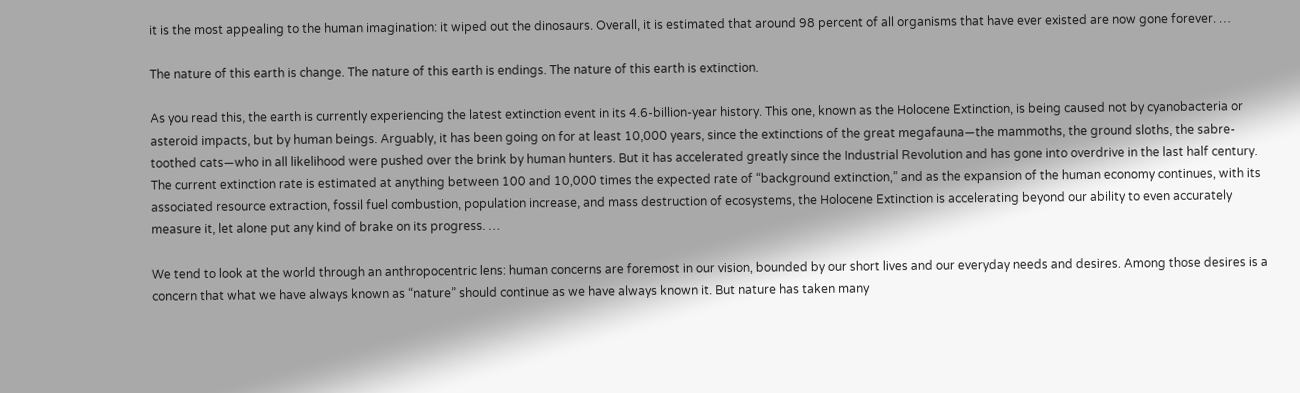it is the most appealing to the human imagination: it wiped out the dinosaurs. Overall, it is estimated that around 98 percent of all organisms that have ever existed are now gone forever. …

The nature of this earth is change. The nature of this earth is endings. The nature of this earth is extinction.

As you read this, the earth is currently experiencing the latest extinction event in its 4.6-billion-year history. This one, known as the Holocene Extinction, is being caused not by cyanobacteria or asteroid impacts, but by human beings. Arguably, it has been going on for at least 10,000 years, since the extinctions of the great megafauna—the mammoths, the ground sloths, the sabre-toothed cats—who in all likelihood were pushed over the brink by human hunters. But it has accelerated greatly since the Industrial Revolution and has gone into overdrive in the last half century. The current extinction rate is estimated at anything between 100 and 10,000 times the expected rate of “background extinction,” and as the expansion of the human economy continues, with its associated resource extraction, fossil fuel combustion, population increase, and mass destruction of ecosystems, the Holocene Extinction is accelerating beyond our ability to even accurately measure it, let alone put any kind of brake on its progress. …

We tend to look at the world through an anthropocentric lens: human concerns are foremost in our vision, bounded by our short lives and our everyday needs and desires. Among those desires is a concern that what we have always known as “nature” should continue as we have always known it. But nature has taken many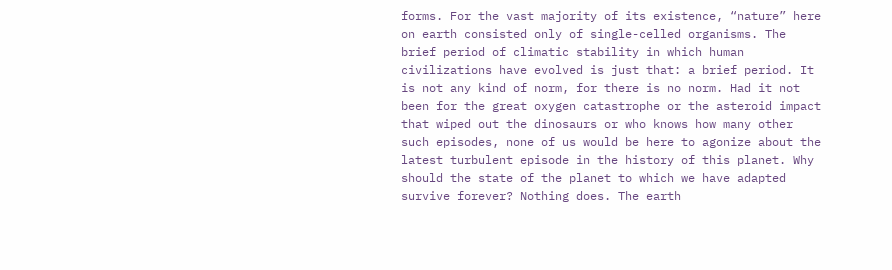forms. For the vast majority of its existence, “nature” here on earth consisted only of single-celled organisms. The brief period of climatic stability in which human civilizations have evolved is just that: a brief period. It is not any kind of norm, for there is no norm. Had it not been for the great oxygen catastrophe or the asteroid impact that wiped out the dinosaurs or who knows how many other such episodes, none of us would be here to agonize about the latest turbulent episode in the history of this planet. Why should the state of the planet to which we have adapted survive forever? Nothing does. The earth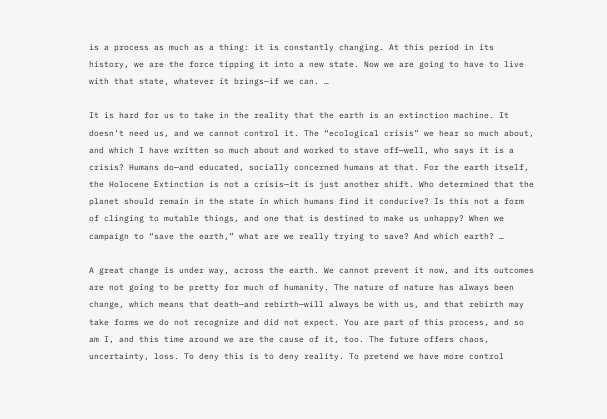is a process as much as a thing: it is constantly changing. At this period in its history, we are the force tipping it into a new state. Now we are going to have to live with that state, whatever it brings—if we can. …

It is hard for us to take in the reality that the earth is an extinction machine. It doesn’t need us, and we cannot control it. The “ecological crisis” we hear so much about, and which I have written so much about and worked to stave off—well, who says it is a crisis? Humans do—and educated, socially concerned humans at that. For the earth itself, the Holocene Extinction is not a crisis—it is just another shift. Who determined that the planet should remain in the state in which humans find it conducive? Is this not a form of clinging to mutable things, and one that is destined to make us unhappy? When we campaign to “save the earth,” what are we really trying to save? And which earth? …

A great change is under way, across the earth. We cannot prevent it now, and its outcomes are not going to be pretty for much of humanity. The nature of nature has always been change, which means that death—and rebirth—will always be with us, and that rebirth may take forms we do not recognize and did not expect. You are part of this process, and so am I, and this time around we are the cause of it, too. The future offers chaos, uncertainty, loss. To deny this is to deny reality. To pretend we have more control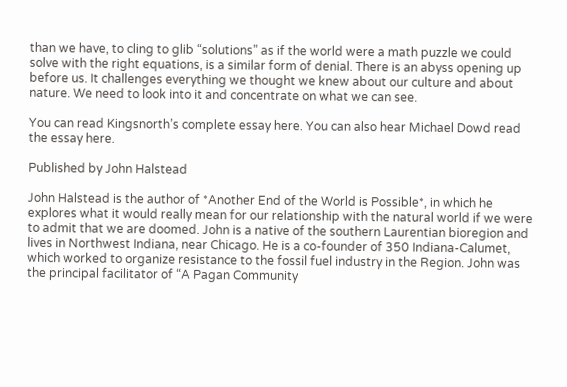than we have, to cling to glib “solutions” as if the world were a math puzzle we could solve with the right equations, is a similar form of denial. There is an abyss opening up before us. It challenges everything we thought we knew about our culture and about nature. We need to look into it and concentrate on what we can see.

You can read Kingsnorth’s complete essay here. You can also hear Michael Dowd read the essay here.

Published by John Halstead

John Halstead is the author of *Another End of the World is Possible*, in which he explores what it would really mean for our relationship with the natural world if we were to admit that we are doomed. John is a native of the southern Laurentian bioregion and lives in Northwest Indiana, near Chicago. He is a co-founder of 350 Indiana-Calumet, which worked to organize resistance to the fossil fuel industry in the Region. John was the principal facilitator of “A Pagan Community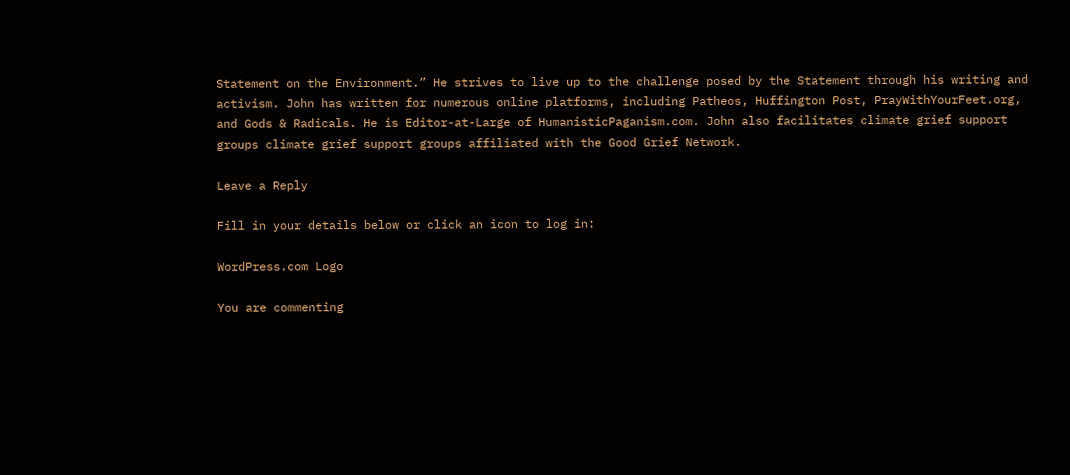Statement on the Environment.” He strives to live up to the challenge posed by the Statement through his writing and activism. John has written for numerous online platforms, including Patheos, Huffington Post, PrayWithYourFeet.org, and Gods & Radicals. He is Editor-at-Large of HumanisticPaganism.com. John also facilitates climate grief support groups climate grief support groups affiliated with the Good Grief Network.

Leave a Reply

Fill in your details below or click an icon to log in:

WordPress.com Logo

You are commenting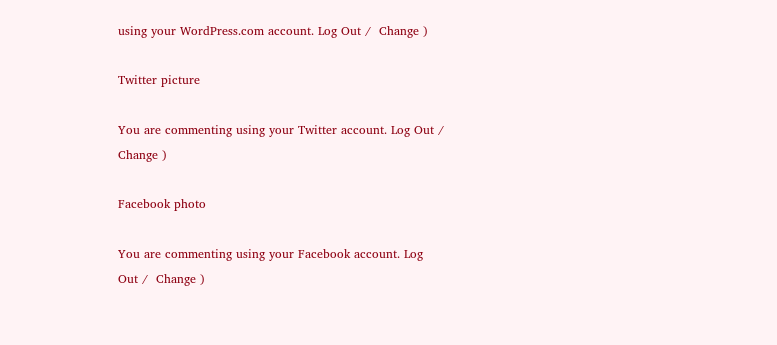using your WordPress.com account. Log Out /  Change )

Twitter picture

You are commenting using your Twitter account. Log Out /  Change )

Facebook photo

You are commenting using your Facebook account. Log Out /  Change )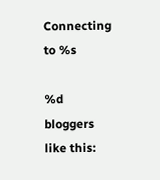Connecting to %s

%d bloggers like this: